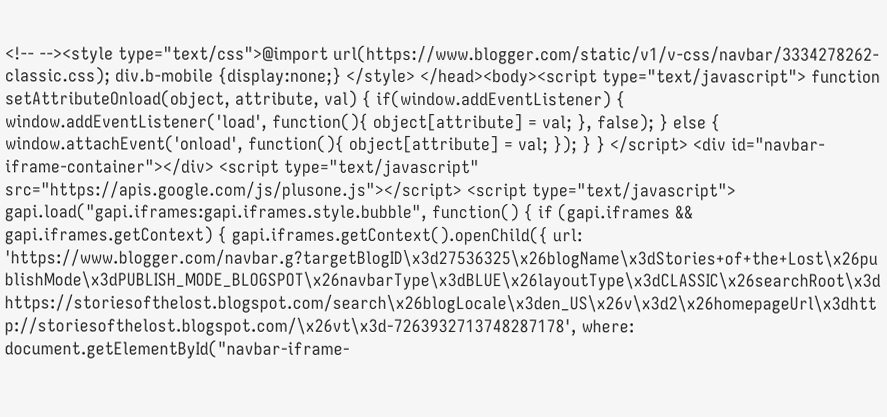<!-- --><style type="text/css">@import url(https://www.blogger.com/static/v1/v-css/navbar/3334278262-classic.css); div.b-mobile {display:none;} </style> </head><body><script type="text/javascript"> function setAttributeOnload(object, attribute, val) { if(window.addEventListener) { window.addEventListener('load', function(){ object[attribute] = val; }, false); } else { window.attachEvent('onload', function(){ object[attribute] = val; }); } } </script> <div id="navbar-iframe-container"></div> <script type="text/javascript" src="https://apis.google.com/js/plusone.js"></script> <script type="text/javascript"> gapi.load("gapi.iframes:gapi.iframes.style.bubble", function() { if (gapi.iframes && gapi.iframes.getContext) { gapi.iframes.getContext().openChild({ url: 'https://www.blogger.com/navbar.g?targetBlogID\x3d27536325\x26blogName\x3dStories+of+the+Lost\x26publishMode\x3dPUBLISH_MODE_BLOGSPOT\x26navbarType\x3dBLUE\x26layoutType\x3dCLASSIC\x26searchRoot\x3dhttps://storiesofthelost.blogspot.com/search\x26blogLocale\x3den_US\x26v\x3d2\x26homepageUrl\x3dhttp://storiesofthelost.blogspot.com/\x26vt\x3d-7263932713748287178', where: document.getElementById("navbar-iframe-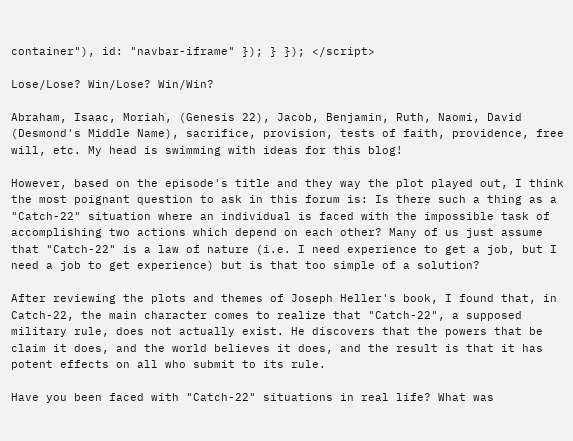container"), id: "navbar-iframe" }); } }); </script>

Lose/Lose? Win/Lose? Win/Win?

Abraham, Isaac, Moriah, (Genesis 22), Jacob, Benjamin, Ruth, Naomi, David (Desmond's Middle Name), sacrifice, provision, tests of faith, providence, free will, etc. My head is swimming with ideas for this blog!

However, based on the episode's title and they way the plot played out, I think the most poignant question to ask in this forum is: Is there such a thing as a "Catch-22" situation where an individual is faced with the impossible task of accomplishing two actions which depend on each other? Many of us just assume that "Catch-22" is a law of nature (i.e. I need experience to get a job, but I need a job to get experience) but is that too simple of a solution?

After reviewing the plots and themes of Joseph Heller's book, I found that, in Catch-22, the main character comes to realize that "Catch-22", a supposed military rule, does not actually exist. He discovers that the powers that be claim it does, and the world believes it does, and the result is that it has potent effects on all who submit to its rule.

Have you been faced with "Catch-22" situations in real life? What was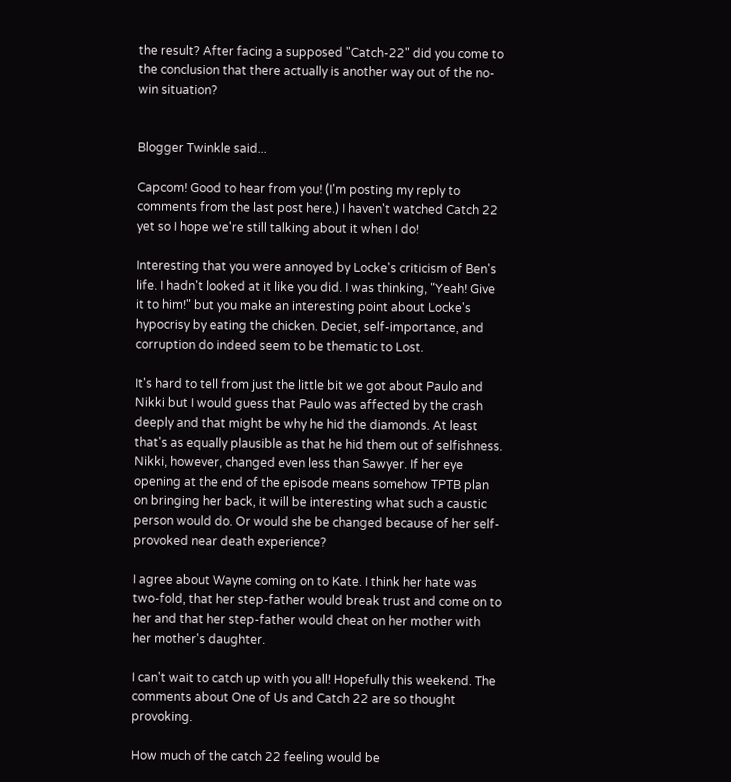the result? After facing a supposed "Catch-22" did you come to the conclusion that there actually is another way out of the no-win situation?


Blogger Twinkle said...

Capcom! Good to hear from you! (I'm posting my reply to comments from the last post here.) I haven't watched Catch 22 yet so I hope we're still talking about it when I do!

Interesting that you were annoyed by Locke's criticism of Ben's life. I hadn't looked at it like you did. I was thinking, "Yeah! Give it to him!" but you make an interesting point about Locke's hypocrisy by eating the chicken. Deciet, self-importance, and corruption do indeed seem to be thematic to Lost.

It's hard to tell from just the little bit we got about Paulo and Nikki but I would guess that Paulo was affected by the crash deeply and that might be why he hid the diamonds. At least that's as equally plausible as that he hid them out of selfishness. Nikki, however, changed even less than Sawyer. If her eye opening at the end of the episode means somehow TPTB plan on bringing her back, it will be interesting what such a caustic person would do. Or would she be changed because of her self-provoked near death experience?

I agree about Wayne coming on to Kate. I think her hate was two-fold, that her step-father would break trust and come on to her and that her step-father would cheat on her mother with her mother's daughter.

I can't wait to catch up with you all! Hopefully this weekend. The comments about One of Us and Catch 22 are so thought provoking.

How much of the catch 22 feeling would be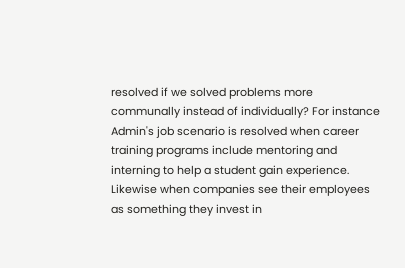resolved if we solved problems more communally instead of individually? For instance Admin's job scenario is resolved when career training programs include mentoring and interning to help a student gain experience. Likewise when companies see their employees as something they invest in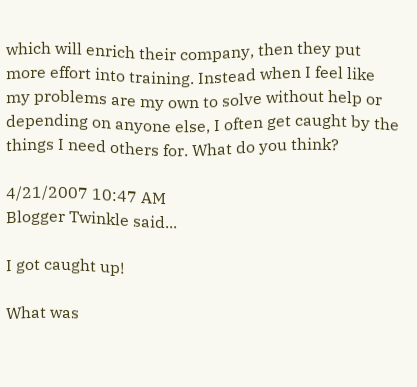which will enrich their company, then they put more effort into training. Instead when I feel like my problems are my own to solve without help or depending on anyone else, I often get caught by the things I need others for. What do you think?

4/21/2007 10:47 AM
Blogger Twinkle said...

I got caught up!

What was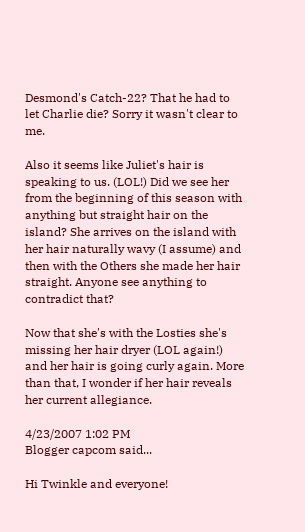Desmond's Catch-22? That he had to let Charlie die? Sorry it wasn't clear to me.

Also it seems like Juliet's hair is speaking to us. (LOL!) Did we see her from the beginning of this season with anything but straight hair on the island? She arrives on the island with her hair naturally wavy (I assume) and then with the Others she made her hair straight. Anyone see anything to contradict that?

Now that she's with the Losties she's missing her hair dryer (LOL again!) and her hair is going curly again. More than that, I wonder if her hair reveals her current allegiance.

4/23/2007 1:02 PM
Blogger capcom said...

Hi Twinkle and everyone!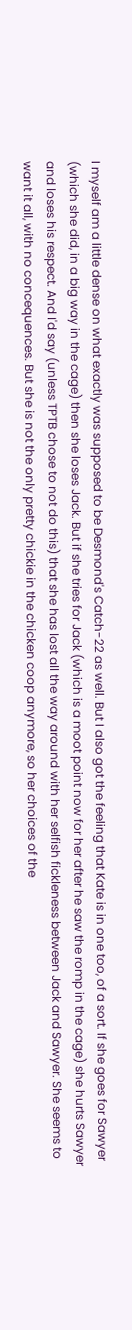I myself am a little dense on what exactly was supposed to be Desmond's Catch-22 as well. But I also got the feeling that Kate is in one too, of a sort. If she goes for Sawyer (which she did, in a big way in the cage) then she loses Jack. But if she tries for Jack (which is a moot point now for her after he saw the romp in the cage) she hurts Sawyer and loses his respect. And I'd say (unless TPTB chose to not do this) that she has lost all the way around with her selfish fickleness between Jack and Sawyer. She seems to want it all, with no concequences. But she is not the only pretty chickie in the chicken coop anymore, so her choices of the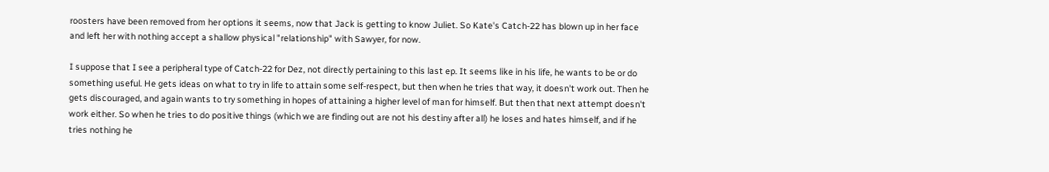roosters have been removed from her options it seems, now that Jack is getting to know Juliet. So Kate's Catch-22 has blown up in her face and left her with nothing accept a shallow physical "relationship" with Sawyer, for now.

I suppose that I see a peripheral type of Catch-22 for Dez, not directly pertaining to this last ep. It seems like in his life, he wants to be or do something useful. He gets ideas on what to try in life to attain some self-respect, but then when he tries that way, it doesn't work out. Then he gets discouraged, and again wants to try something in hopes of attaining a higher level of man for himself. But then that next attempt doesn't work either. So when he tries to do positive things (which we are finding out are not his destiny after all) he loses and hates himself, and if he tries nothing he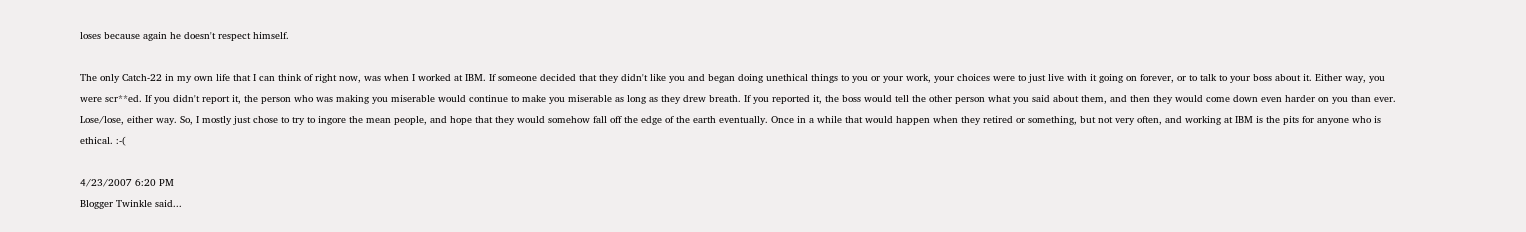loses because again he doesn't respect himself.

The only Catch-22 in my own life that I can think of right now, was when I worked at IBM. If someone decided that they didn't like you and began doing unethical things to you or your work, your choices were to just live with it going on forever, or to talk to your boss about it. Either way, you were scr**ed. If you didn't report it, the person who was making you miserable would continue to make you miserable as long as they drew breath. If you reported it, the boss would tell the other person what you said about them, and then they would come down even harder on you than ever. Lose/lose, either way. So, I mostly just chose to try to ingore the mean people, and hope that they would somehow fall off the edge of the earth eventually. Once in a while that would happen when they retired or something, but not very often, and working at IBM is the pits for anyone who is ethical. :-(

4/23/2007 6:20 PM
Blogger Twinkle said...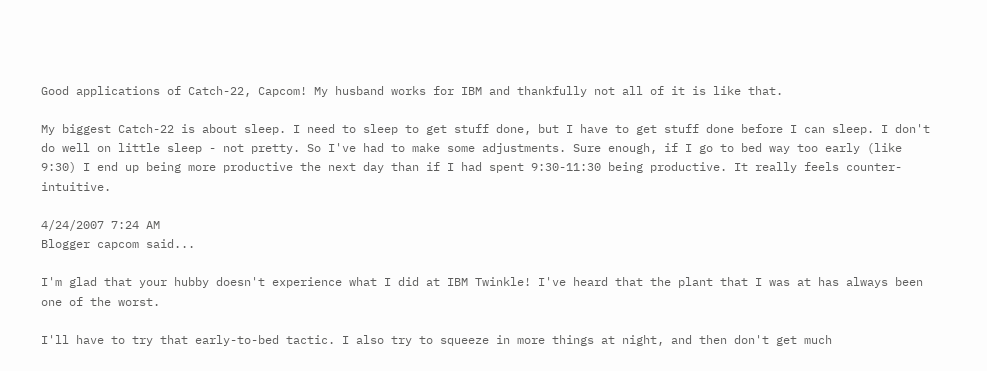Good applications of Catch-22, Capcom! My husband works for IBM and thankfully not all of it is like that.

My biggest Catch-22 is about sleep. I need to sleep to get stuff done, but I have to get stuff done before I can sleep. I don't do well on little sleep - not pretty. So I've had to make some adjustments. Sure enough, if I go to bed way too early (like 9:30) I end up being more productive the next day than if I had spent 9:30-11:30 being productive. It really feels counter-intuitive.

4/24/2007 7:24 AM
Blogger capcom said...

I'm glad that your hubby doesn't experience what I did at IBM Twinkle! I've heard that the plant that I was at has always been one of the worst.

I'll have to try that early-to-bed tactic. I also try to squeeze in more things at night, and then don't get much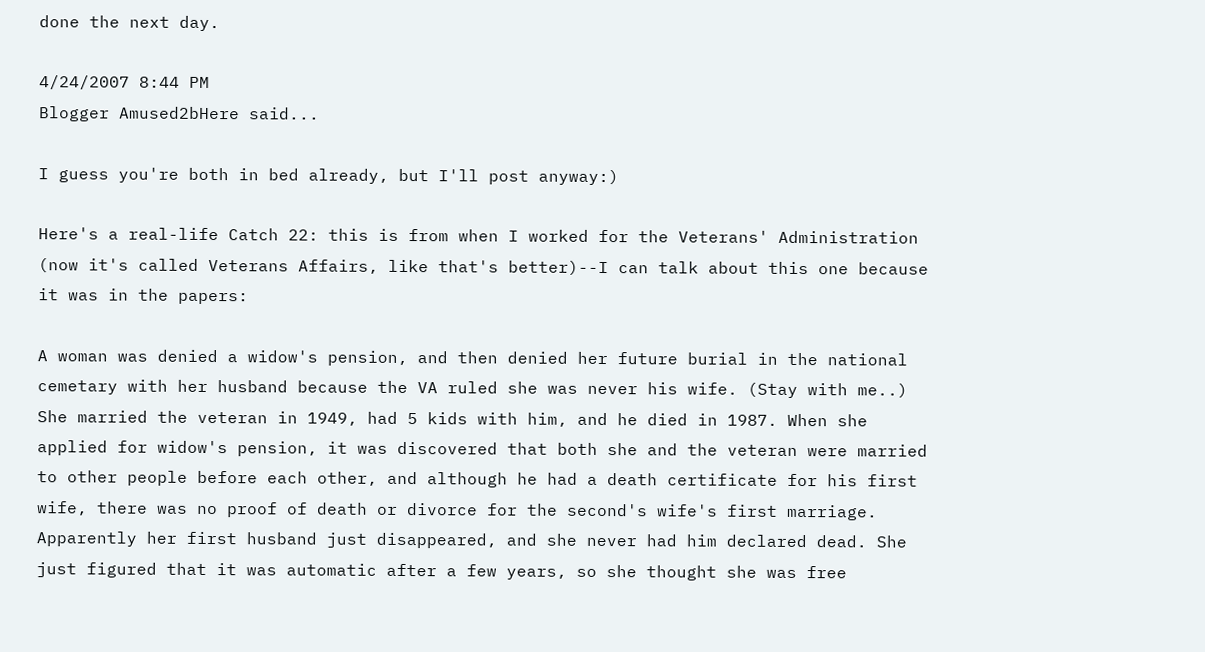done the next day.

4/24/2007 8:44 PM
Blogger Amused2bHere said...

I guess you're both in bed already, but I'll post anyway:)

Here's a real-life Catch 22: this is from when I worked for the Veterans' Administration (now it's called Veterans Affairs, like that's better)--I can talk about this one because it was in the papers:

A woman was denied a widow's pension, and then denied her future burial in the national cemetary with her husband because the VA ruled she was never his wife. (Stay with me..) She married the veteran in 1949, had 5 kids with him, and he died in 1987. When she applied for widow's pension, it was discovered that both she and the veteran were married to other people before each other, and although he had a death certificate for his first wife, there was no proof of death or divorce for the second's wife's first marriage.
Apparently her first husband just disappeared, and she never had him declared dead. She just figured that it was automatic after a few years, so she thought she was free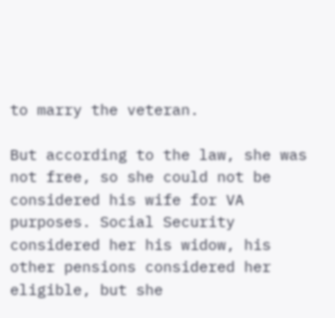to marry the veteran.

But according to the law, she was not free, so she could not be considered his wife for VA purposes. Social Security considered her his widow, his other pensions considered her eligible, but she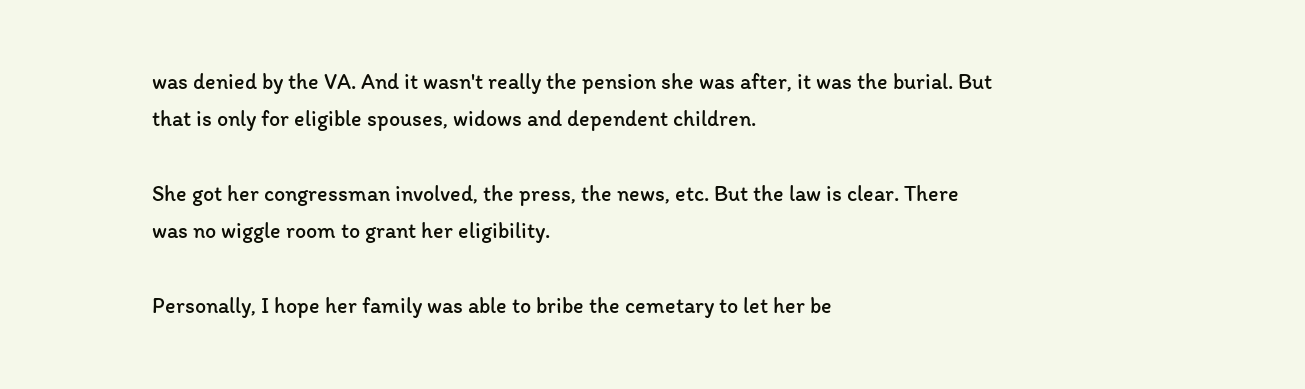was denied by the VA. And it wasn't really the pension she was after, it was the burial. But that is only for eligible spouses, widows and dependent children.

She got her congressman involved, the press, the news, etc. But the law is clear. There was no wiggle room to grant her eligibility.

Personally, I hope her family was able to bribe the cemetary to let her be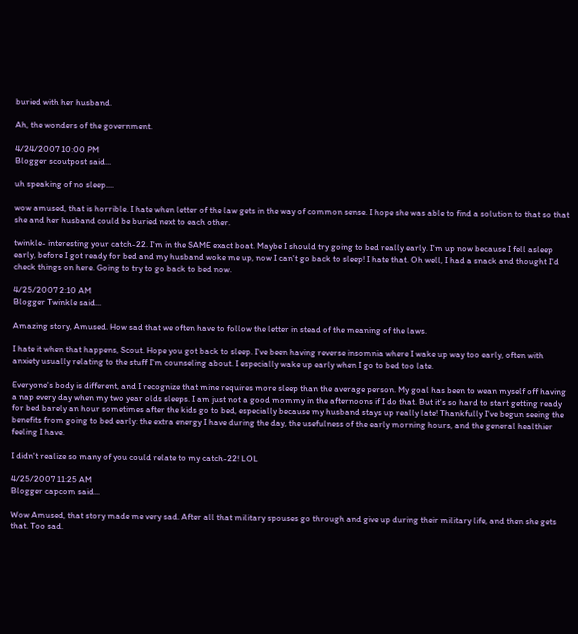buried with her husband.

Ah, the wonders of the government.

4/24/2007 10:00 PM
Blogger scoutpost said...

uh speaking of no sleep....

wow amused, that is horrible. I hate when letter of the law gets in the way of common sense. I hope she was able to find a solution to that so that she and her husband could be buried next to each other.

twinkle- interesting your catch-22. I'm in the SAME exact boat. Maybe I should try going to bed really early. I'm up now because I fell asleep early, before I got ready for bed and my husband woke me up, now I can't go back to sleep! I hate that. Oh well, I had a snack and thought I'd check things on here. Going to try to go back to bed now.

4/25/2007 2:10 AM
Blogger Twinkle said...

Amazing story, Amused. How sad that we often have to follow the letter in stead of the meaning of the laws.

I hate it when that happens, Scout. Hope you got back to sleep. I've been having reverse insomnia where I wake up way too early, often with anxiety usually relating to the stuff I'm counseling about. I especially wake up early when I go to bed too late.

Everyone's body is different, and I recognize that mine requires more sleep than the average person. My goal has been to wean myself off having a nap every day when my two year olds sleeps. I am just not a good mommy in the afternoons if I do that. But it's so hard to start getting ready for bed barely an hour sometimes after the kids go to bed, especially because my husband stays up really late! Thankfully I've begun seeing the benefits from going to bed early: the extra energy I have during the day, the usefulness of the early morning hours, and the general healthier feeling I have.

I didn't realize so many of you could relate to my catch-22! LOL

4/25/2007 11:25 AM
Blogger capcom said...

Wow Amused, that story made me very sad. After all that military spouses go through and give up during their military life, and then she gets that. Too sad.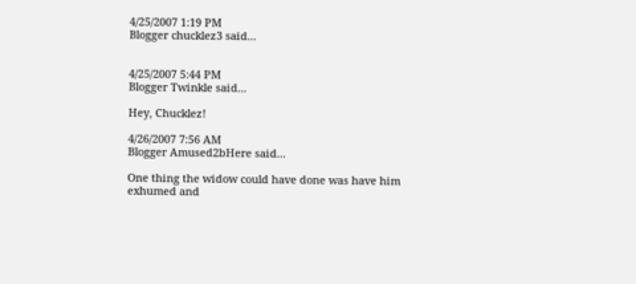4/25/2007 1:19 PM
Blogger chucklez3 said...


4/25/2007 5:44 PM
Blogger Twinkle said...

Hey, Chucklez!

4/26/2007 7:56 AM
Blogger Amused2bHere said...

One thing the widow could have done was have him exhumed and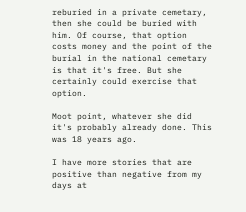reburied in a private cemetary, then she could be buried with him. Of course, that option costs money and the point of the burial in the national cemetary is that it's free. But she certainly could exercise that option.

Moot point, whatever she did it's probably already done. This was 18 years ago.

I have more stories that are positive than negative from my days at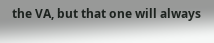the VA, but that one will always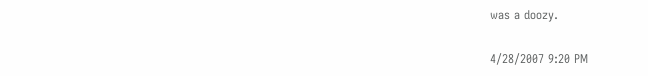was a doozy.

4/28/2007 9:20 PM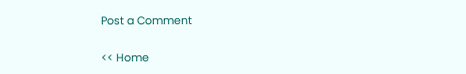Post a Comment

<< Home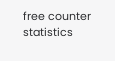free counter statistics